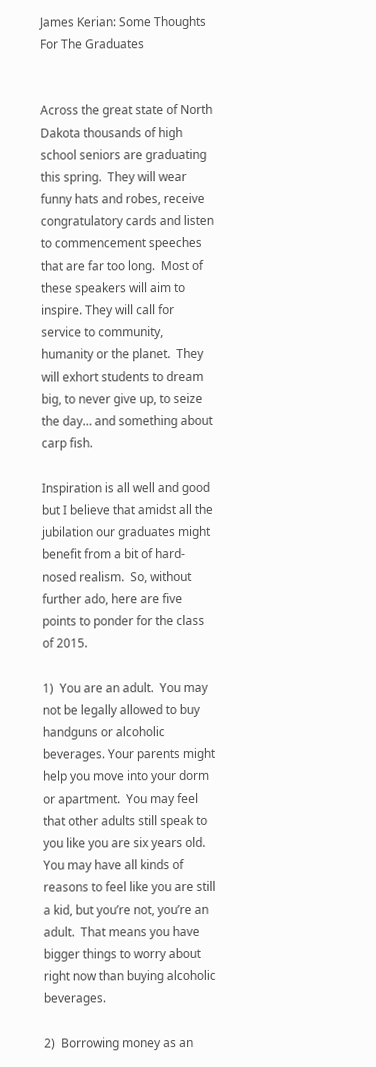James Kerian: Some Thoughts For The Graduates


Across the great state of North Dakota thousands of high school seniors are graduating this spring.  They will wear funny hats and robes, receive congratulatory cards and listen to commencement speeches that are far too long.  Most of these speakers will aim to inspire. They will call for service to community, humanity or the planet.  They will exhort students to dream big, to never give up, to seize the day… and something about carp fish.

Inspiration is all well and good but I believe that amidst all the jubilation our graduates might benefit from a bit of hard-nosed realism.  So, without further ado, here are five points to ponder for the class of 2015.

1)  You are an adult.  You may not be legally allowed to buy handguns or alcoholic beverages. Your parents might help you move into your dorm or apartment.  You may feel that other adults still speak to you like you are six years old.  You may have all kinds of reasons to feel like you are still a kid, but you’re not, you’re an adult.  That means you have bigger things to worry about right now than buying alcoholic beverages.

2)  Borrowing money as an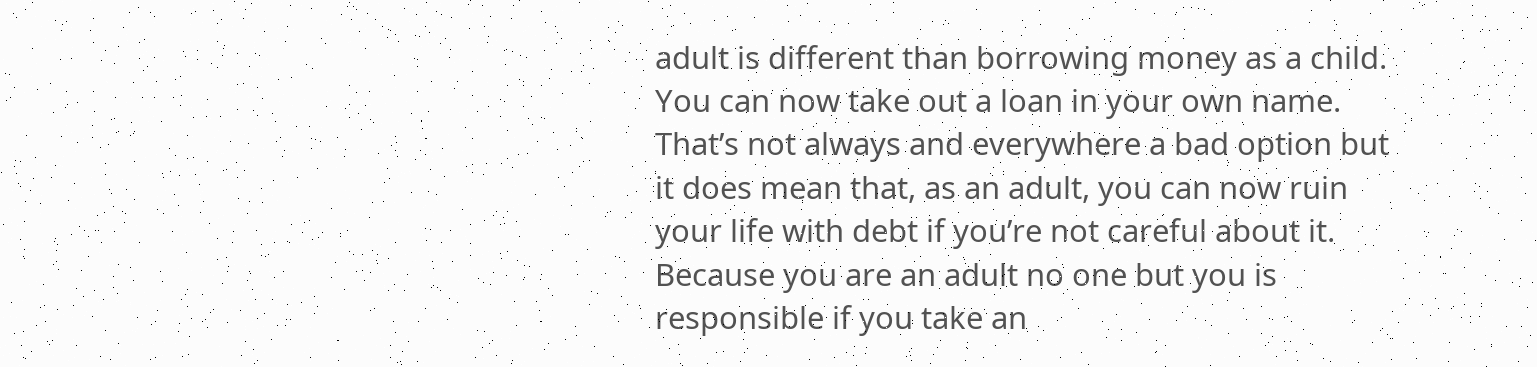adult is different than borrowing money as a child.  You can now take out a loan in your own name.  That’s not always and everywhere a bad option but it does mean that, as an adult, you can now ruin your life with debt if you’re not careful about it.  Because you are an adult no one but you is responsible if you take an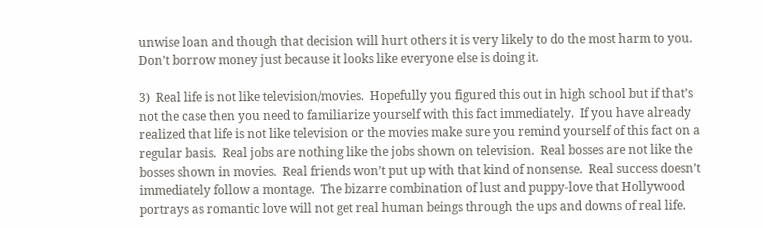unwise loan and though that decision will hurt others it is very likely to do the most harm to you.  Don’t borrow money just because it looks like everyone else is doing it.

3)  Real life is not like television/movies.  Hopefully you figured this out in high school but if that’s not the case then you need to familiarize yourself with this fact immediately.  If you have already realized that life is not like television or the movies make sure you remind yourself of this fact on a regular basis.  Real jobs are nothing like the jobs shown on television.  Real bosses are not like the bosses shown in movies.  Real friends won’t put up with that kind of nonsense.  Real success doesn’t immediately follow a montage.  The bizarre combination of lust and puppy-love that Hollywood portrays as romantic love will not get real human beings through the ups and downs of real life.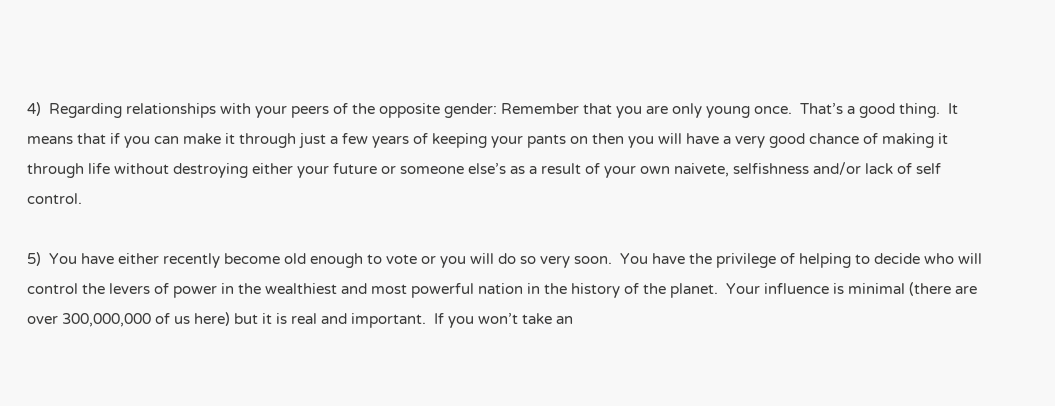4)  Regarding relationships with your peers of the opposite gender: Remember that you are only young once.  That’s a good thing.  It means that if you can make it through just a few years of keeping your pants on then you will have a very good chance of making it through life without destroying either your future or someone else’s as a result of your own naivete, selfishness and/or lack of self control.

5)  You have either recently become old enough to vote or you will do so very soon.  You have the privilege of helping to decide who will control the levers of power in the wealthiest and most powerful nation in the history of the planet.  Your influence is minimal (there are over 300,000,000 of us here) but it is real and important.  If you won’t take an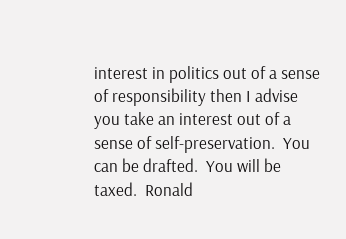interest in politics out of a sense of responsibility then I advise you take an interest out of a sense of self-preservation.  You can be drafted.  You will be taxed.  Ronald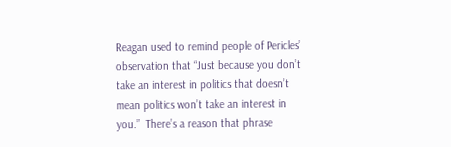Reagan used to remind people of Pericles’ observation that “Just because you don’t take an interest in politics that doesn’t mean politics won’t take an interest in you.”  There’s a reason that phrase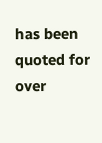has been quoted for over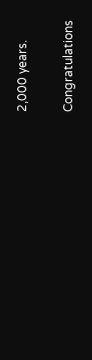2,000 years.

Congratulations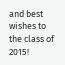and best wishes to the class of 2015!